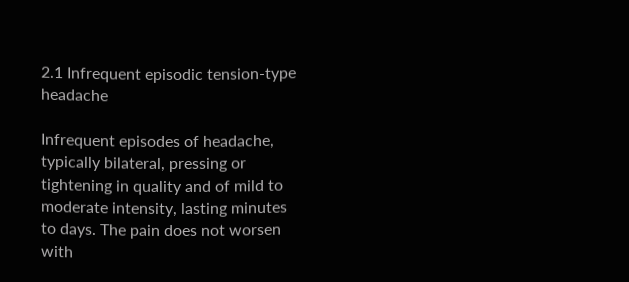2.1 Infrequent episodic tension-type headache

Infrequent episodes of headache, typically bilateral, pressing or tightening in quality and of mild to moderate intensity, lasting minutes to days. The pain does not worsen with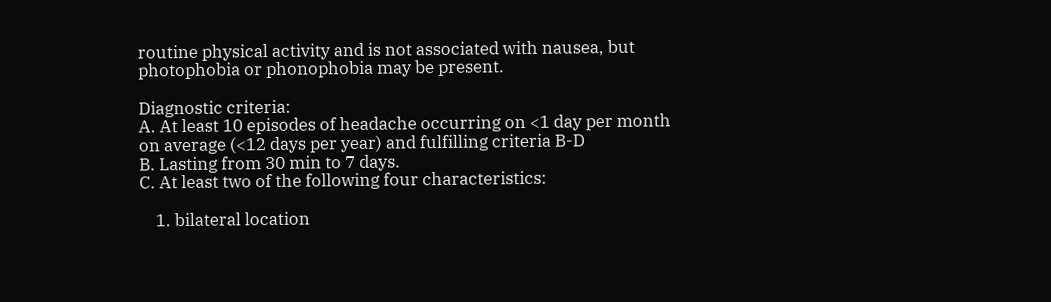routine physical activity and is not associated with nausea, but photophobia or phonophobia may be present.

Diagnostic criteria:
A. At least 10 episodes of headache occurring on <1 day per month on average (<12 days per year) and fulfilling criteria B-D
B. Lasting from 30 min to 7 days.
C. At least two of the following four characteristics:

    1. bilateral location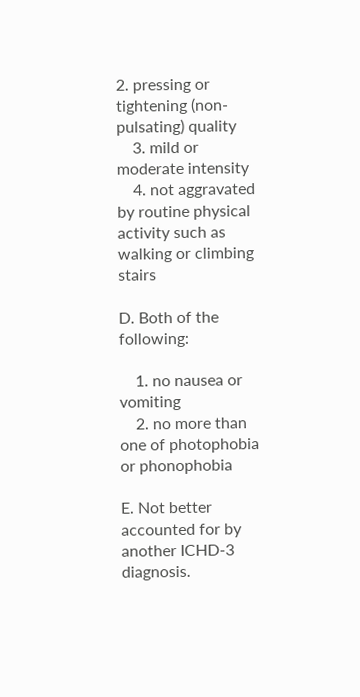2. pressing or tightening (non-pulsating) quality
    3. mild or moderate intensity
    4. not aggravated by routine physical activity such as walking or climbing stairs

D. Both of the following:

    1. no nausea or vomiting
    2. no more than one of photophobia or phonophobia

E. Not better accounted for by another ICHD-3 diagnosis.